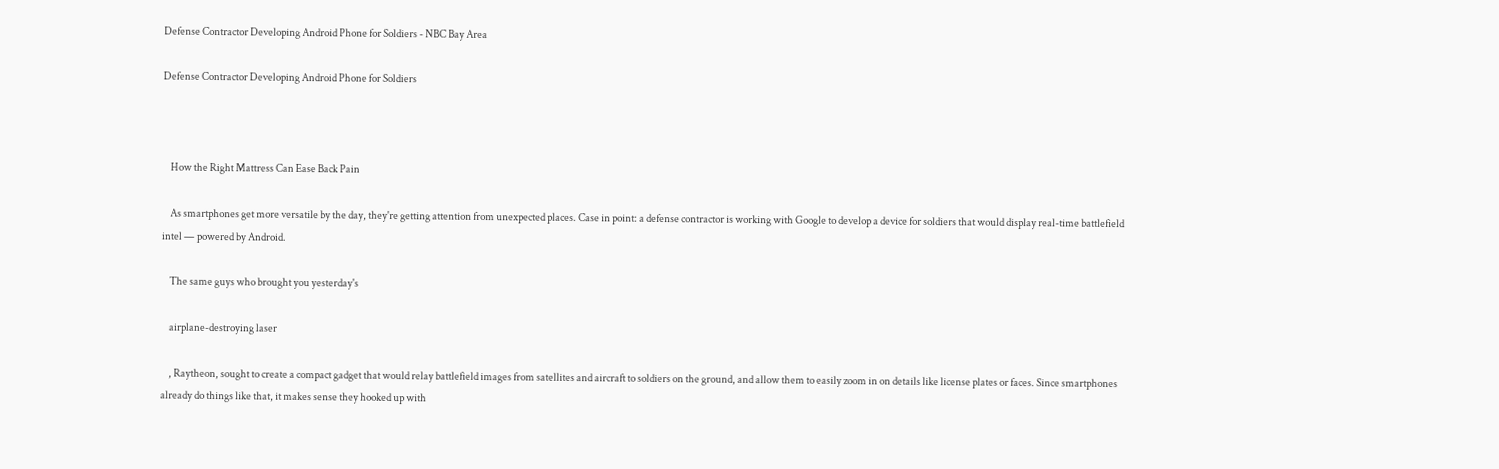Defense Contractor Developing Android Phone for Soldiers - NBC Bay Area

Defense Contractor Developing Android Phone for Soldiers



    How the Right Mattress Can Ease Back Pain

    As smartphones get more versatile by the day, they're getting attention from unexpected places. Case in point: a defense contractor is working with Google to develop a device for soldiers that would display real-time battlefield intel — powered by Android.

    The same guys who brought you yesterday's

    airplane-destroying laser

    , Raytheon, sought to create a compact gadget that would relay battlefield images from satellites and aircraft to soldiers on the ground, and allow them to easily zoom in on details like license plates or faces. Since smartphones already do things like that, it makes sense they hooked up with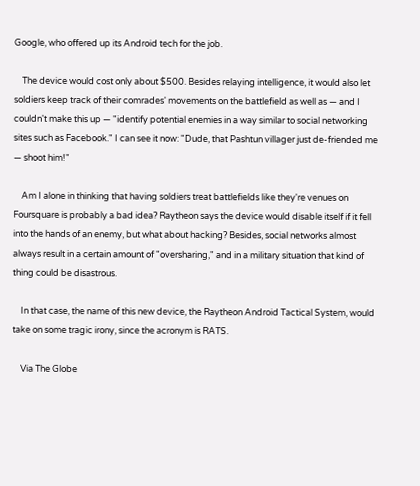Google, who offered up its Android tech for the job.

    The device would cost only about $500. Besides relaying intelligence, it would also let soldiers keep track of their comrades' movements on the battlefield as well as — and I couldn't make this up — "identify potential enemies in a way similar to social networking sites such as Facebook." I can see it now: "Dude, that Pashtun villager just de-friended me — shoot him!"

    Am I alone in thinking that having soldiers treat battlefields like they're venues on Foursquare is probably a bad idea? Raytheon says the device would disable itself if it fell into the hands of an enemy, but what about hacking? Besides, social networks almost always result in a certain amount of "oversharing," and in a military situation that kind of thing could be disastrous.

    In that case, the name of this new device, the Raytheon Android Tactical System, would take on some tragic irony, since the acronym is RATS.

    Via The Globe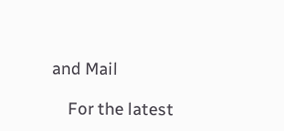and Mail

    For the latest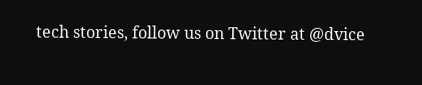tech stories, follow us on Twitter at @dvice